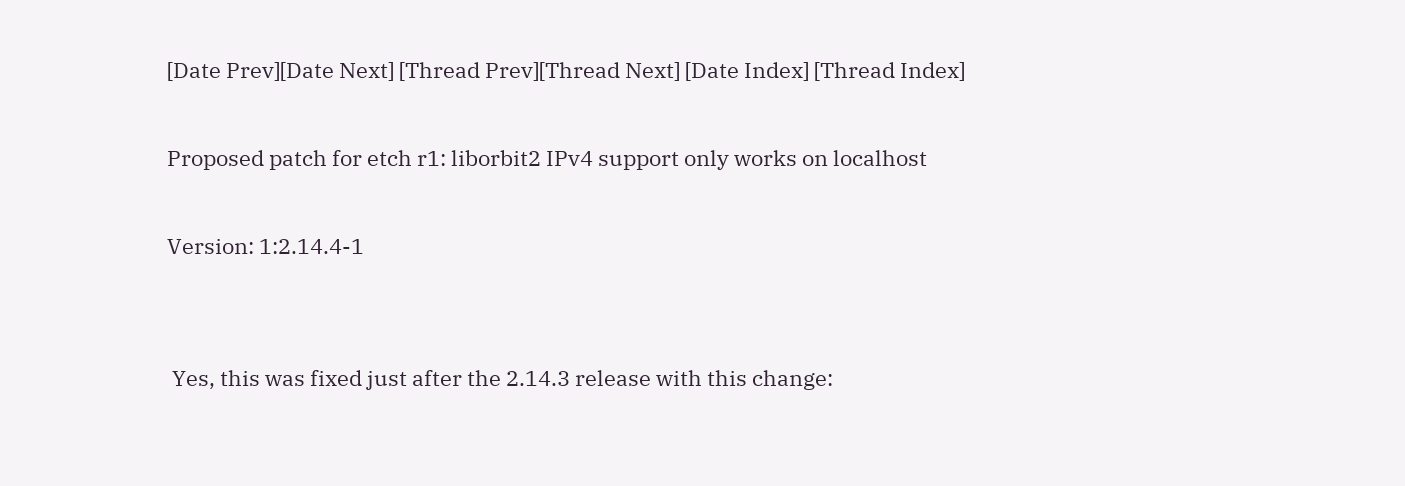[Date Prev][Date Next] [Thread Prev][Thread Next] [Date Index] [Thread Index]

Proposed patch for etch r1: liborbit2 IPv4 support only works on localhost

Version: 1:2.14.4-1


 Yes, this was fixed just after the 2.14.3 release with this change: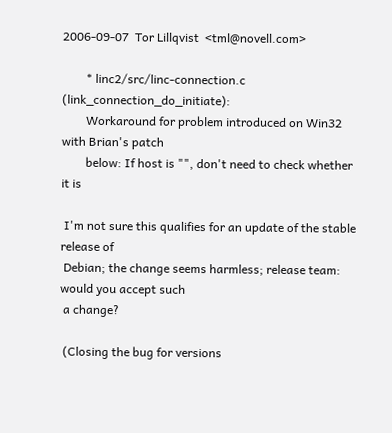2006-09-07  Tor Lillqvist  <tml@novell.com>

        * linc2/src/linc-connection.c (link_connection_do_initiate):
        Workaround for problem introduced on Win32 with Brian's patch
        below: If host is "", don't need to check whether it is

 I'm not sure this qualifies for an update of the stable release of
 Debian; the change seems harmless; release team: would you accept such
 a change?

 (Closing the bug for versions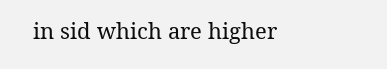in sid which are higher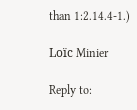than 1:2.14.4-1.)

Loïc Minier

Reply to: